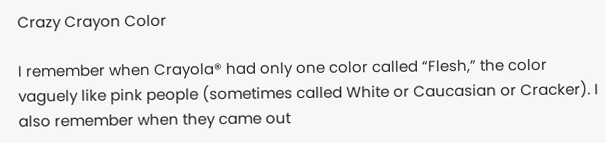Crazy Crayon Color

I remember when Crayola® had only one color called “Flesh,” the color vaguely like pink people (sometimes called White or Caucasian or Cracker). I also remember when they came out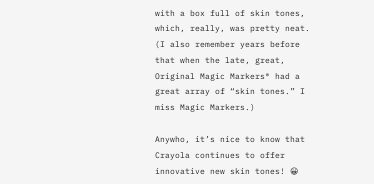with a box full of skin tones, which, really, was pretty neat. (I also remember years before that when the late, great, Original Magic Markers® had a great array of “skin tones.” I miss Magic Markers.)

Anywho, it’s nice to know that Crayola continues to offer innovative new skin tones! 😀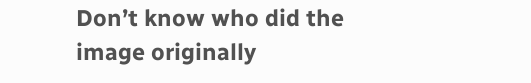Don’t know who did the image originally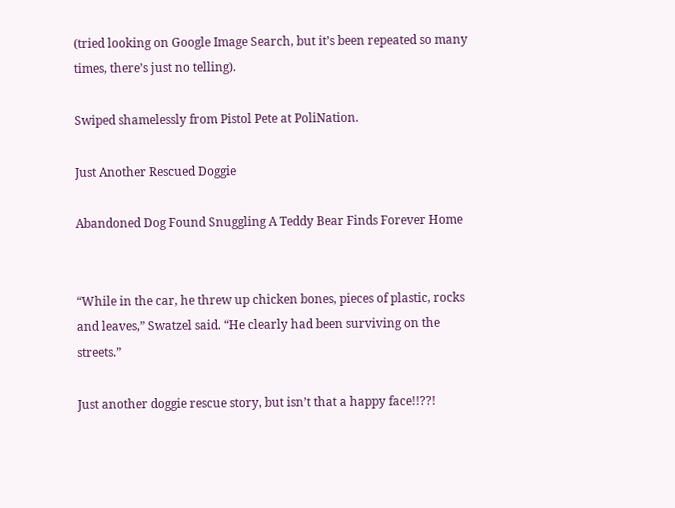(tried looking on Google Image Search, but it’s been repeated so many times, there’s just no telling).

Swiped shamelessly from Pistol Pete at PoliNation.

Just Another Rescued Doggie

Abandoned Dog Found Snuggling A Teddy Bear Finds Forever Home


“While in the car, he threw up chicken bones, pieces of plastic, rocks and leaves,” Swatzel said. “He clearly had been surviving on the streets.”

Just another doggie rescue story, but isn’t that a happy face!!??!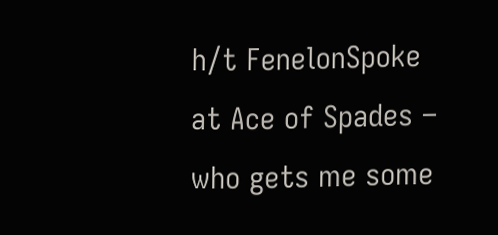h/t FenelonSpoke at Ace of Spades – who gets me some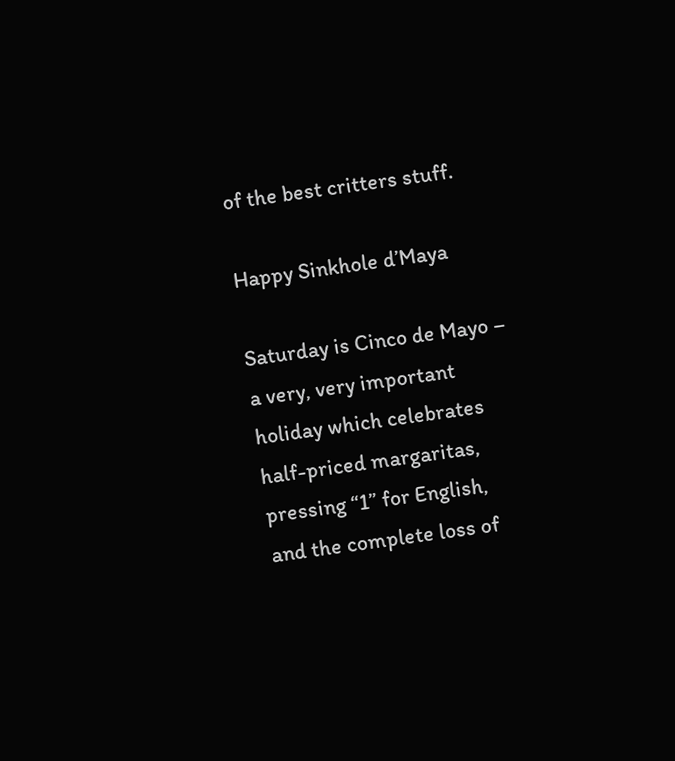of the best critters stuff.

Happy Sinkhole d’Maya

Saturday is Cinco de Mayo – a very, very important holiday which celebrates half-priced margaritas, pressing “1” for English, and the complete loss of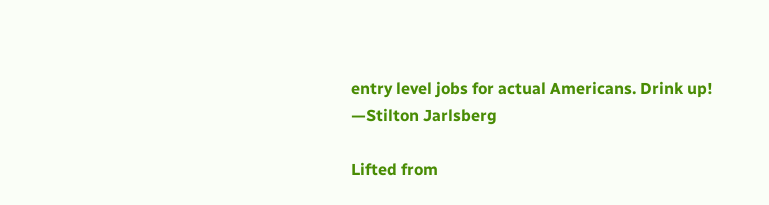entry level jobs for actual Americans. Drink up!
—Stilton Jarlsberg

Lifted from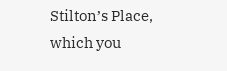Stilton’s Place, which you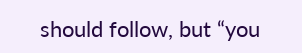should follow, but “you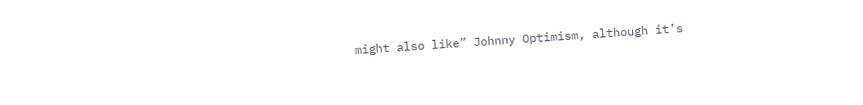might also like” Johnny Optimism, although it’s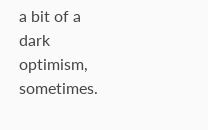a bit of a dark optimism, sometimes.